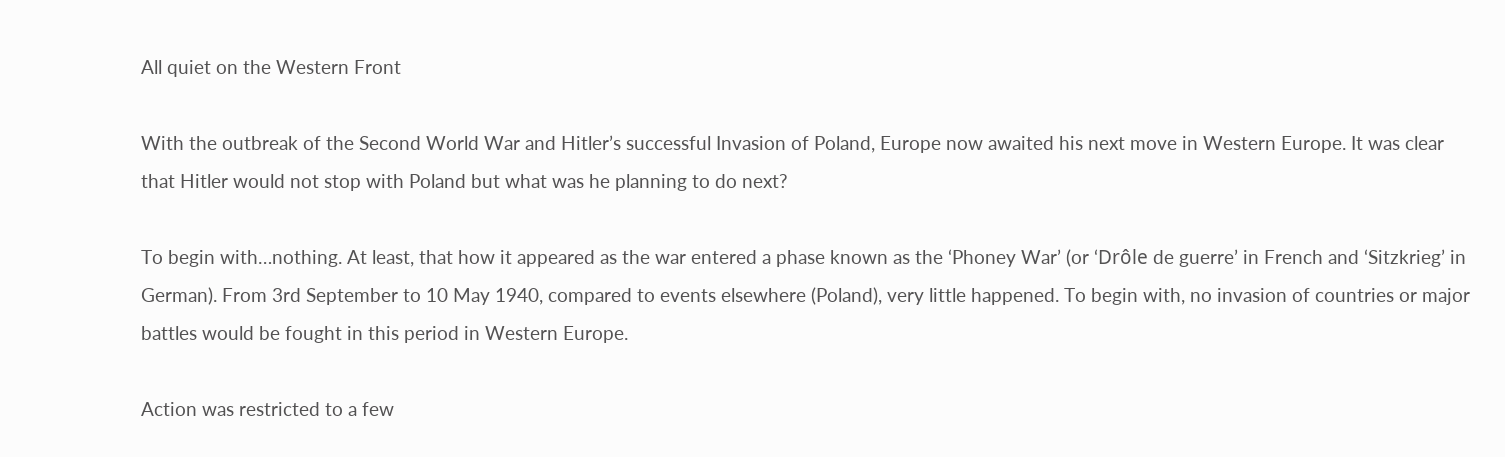All quiet on the Western Front

With the outbreak of the Second World War and Hitler’s successful Invasion of Poland, Europe now awaited his next move in Western Europe. It was clear that Hitler would not stop with Poland but what was he planning to do next?

To begin with…nothing. At least, that how it appeared as the war entered a phase known as the ‘Phoney War’ (or ‘Drôle de guerre’ in French and ‘Sitzkrieg’ in German). From 3rd September to 10 May 1940, compared to events elsewhere (Poland), very little happened. To begin with, no invasion of countries or major battles would be fought in this period in Western Europe.

Action was restricted to a few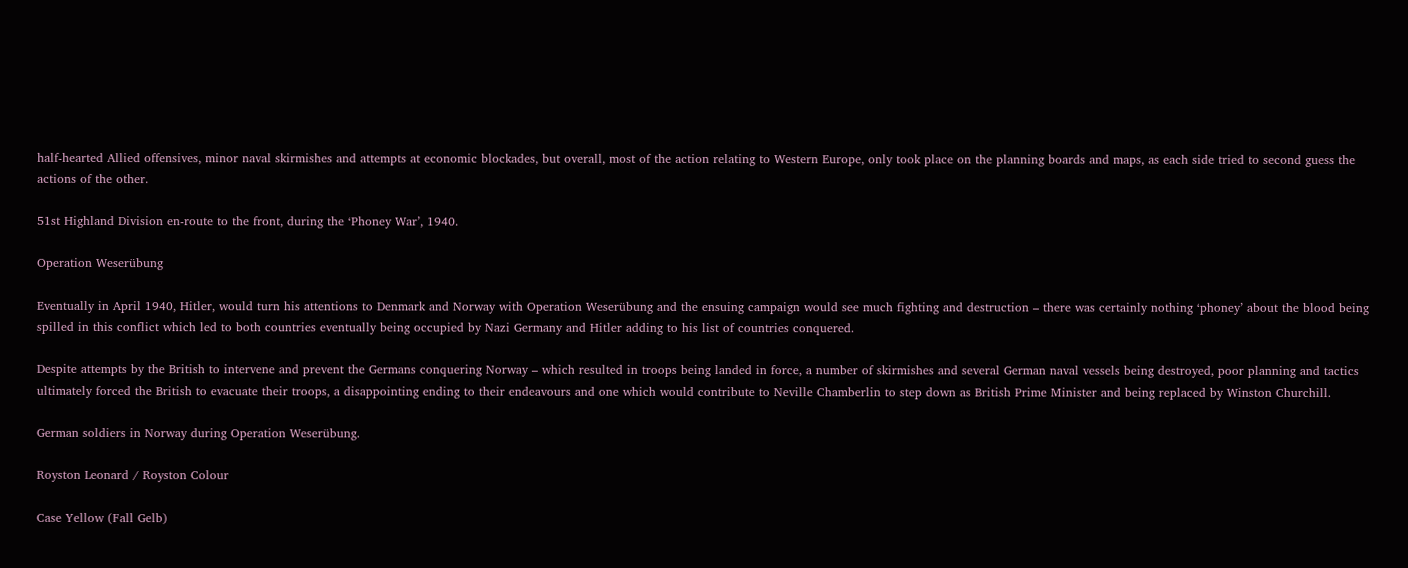half-hearted Allied offensives, minor naval skirmishes and attempts at economic blockades, but overall, most of the action relating to Western Europe, only took place on the planning boards and maps, as each side tried to second guess the actions of the other.

51st Highland Division en-route to the front, during the ‘Phoney War’, 1940.

Operation Weserübung

Eventually in April 1940, Hitler, would turn his attentions to Denmark and Norway with Operation Weserübung and the ensuing campaign would see much fighting and destruction – there was certainly nothing ‘phoney’ about the blood being spilled in this conflict which led to both countries eventually being occupied by Nazi Germany and Hitler adding to his list of countries conquered.

Despite attempts by the British to intervene and prevent the Germans conquering Norway – which resulted in troops being landed in force, a number of skirmishes and several German naval vessels being destroyed, poor planning and tactics ultimately forced the British to evacuate their troops, a disappointing ending to their endeavours and one which would contribute to Neville Chamberlin to step down as British Prime Minister and being replaced by Winston Churchill.

German soldiers in Norway during Operation Weserübung.

Royston Leonard / Royston Colour

Case Yellow (Fall Gelb)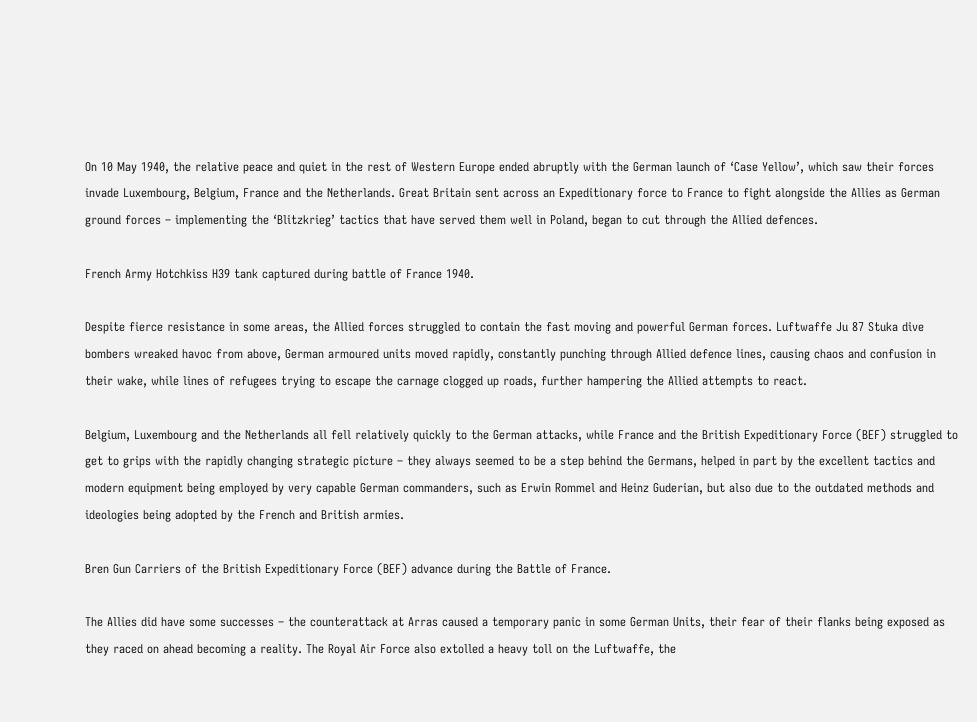On 10 May 1940, the relative peace and quiet in the rest of Western Europe ended abruptly with the German launch of ‘Case Yellow’, which saw their forces invade Luxembourg, Belgium, France and the Netherlands. Great Britain sent across an Expeditionary force to France to fight alongside the Allies as German ground forces – implementing the ‘Blitzkrieg’ tactics that have served them well in Poland, began to cut through the Allied defences.

French Army Hotchkiss H39 tank captured during battle of France 1940.

Despite fierce resistance in some areas, the Allied forces struggled to contain the fast moving and powerful German forces. Luftwaffe Ju 87 Stuka dive bombers wreaked havoc from above, German armoured units moved rapidly, constantly punching through Allied defence lines, causing chaos and confusion in their wake, while lines of refugees trying to escape the carnage clogged up roads, further hampering the Allied attempts to react.

Belgium, Luxembourg and the Netherlands all fell relatively quickly to the German attacks, while France and the British Expeditionary Force (BEF) struggled to get to grips with the rapidly changing strategic picture – they always seemed to be a step behind the Germans, helped in part by the excellent tactics and modern equipment being employed by very capable German commanders, such as Erwin Rommel and Heinz Guderian, but also due to the outdated methods and ideologies being adopted by the French and British armies.

Bren Gun Carriers of the British Expeditionary Force (BEF) advance during the Battle of France.

The Allies did have some successes – the counterattack at Arras caused a temporary panic in some German Units, their fear of their flanks being exposed as they raced on ahead becoming a reality. The Royal Air Force also extolled a heavy toll on the Luftwaffe, the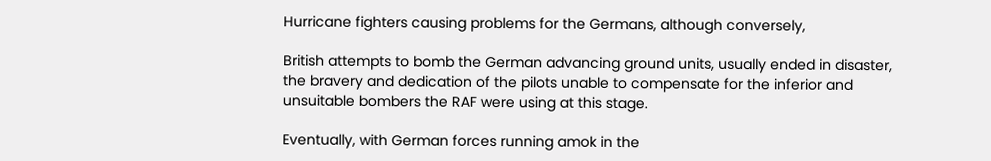Hurricane fighters causing problems for the Germans, although conversely,

British attempts to bomb the German advancing ground units, usually ended in disaster, the bravery and dedication of the pilots unable to compensate for the inferior and unsuitable bombers the RAF were using at this stage.

Eventually, with German forces running amok in the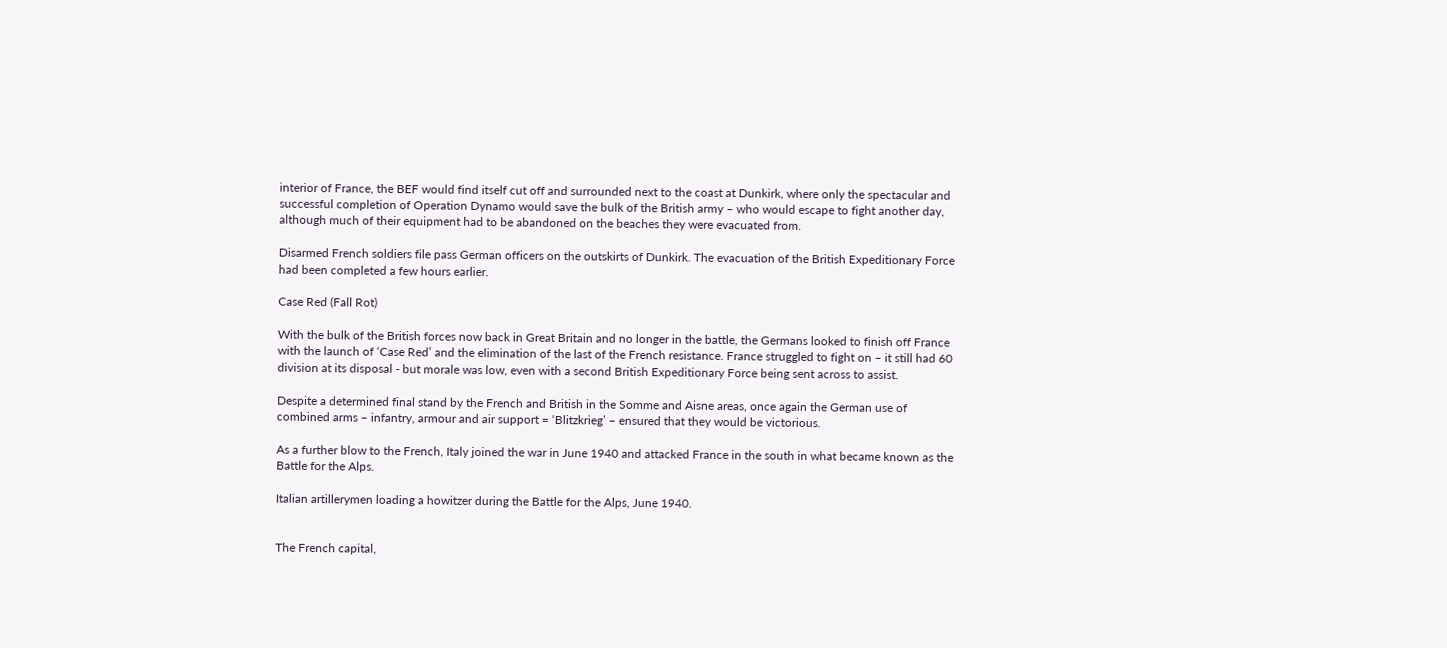interior of France, the BEF would find itself cut off and surrounded next to the coast at Dunkirk, where only the spectacular and successful completion of Operation Dynamo would save the bulk of the British army – who would escape to fight another day, although much of their equipment had to be abandoned on the beaches they were evacuated from.

Disarmed French soldiers file pass German officers on the outskirts of Dunkirk. The evacuation of the British Expeditionary Force had been completed a few hours earlier.

Case Red (Fall Rot)

With the bulk of the British forces now back in Great Britain and no longer in the battle, the Germans looked to finish off France with the launch of ‘Case Red’ and the elimination of the last of the French resistance. France struggled to fight on – it still had 60 division at its disposal - but morale was low, even with a second British Expeditionary Force being sent across to assist.

Despite a determined final stand by the French and British in the Somme and Aisne areas, once again the German use of combined arms – infantry, armour and air support = ‘Blitzkrieg’ – ensured that they would be victorious.

As a further blow to the French, Italy joined the war in June 1940 and attacked France in the south in what became known as the Battle for the Alps.

Italian artillerymen loading a howitzer during the Battle for the Alps, June 1940.


The French capital,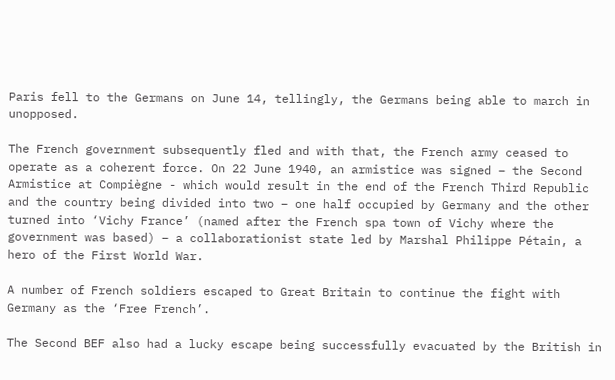Paris fell to the Germans on June 14, tellingly, the Germans being able to march in unopposed.

The French government subsequently fled and with that, the French army ceased to operate as a coherent force. On 22 June 1940, an armistice was signed – the Second Armistice at Compiègne - which would result in the end of the French Third Republic and the country being divided into two – one half occupied by Germany and the other turned into ‘Vichy France’ (named after the French spa town of Vichy where the government was based) – a collaborationist state led by Marshal Philippe Pétain, a hero of the First World War.

A number of French soldiers escaped to Great Britain to continue the fight with Germany as the ‘Free French’.

The Second BEF also had a lucky escape being successfully evacuated by the British in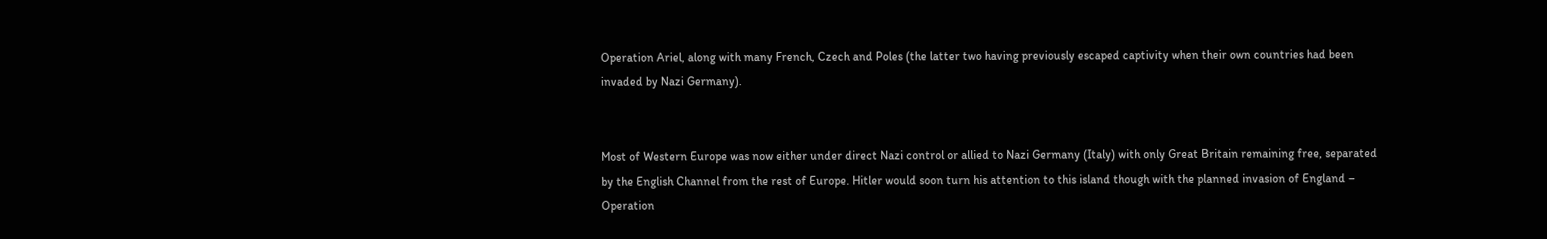Operation Ariel, along with many French, Czech and Poles (the latter two having previously escaped captivity when their own countries had been invaded by Nazi Germany).


Most of Western Europe was now either under direct Nazi control or allied to Nazi Germany (Italy) with only Great Britain remaining free, separated by the English Channel from the rest of Europe. Hitler would soon turn his attention to this island though with the planned invasion of England – Operation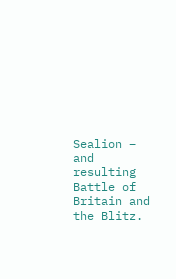Sealion – and resulting Battle of Britain and the Blitz.